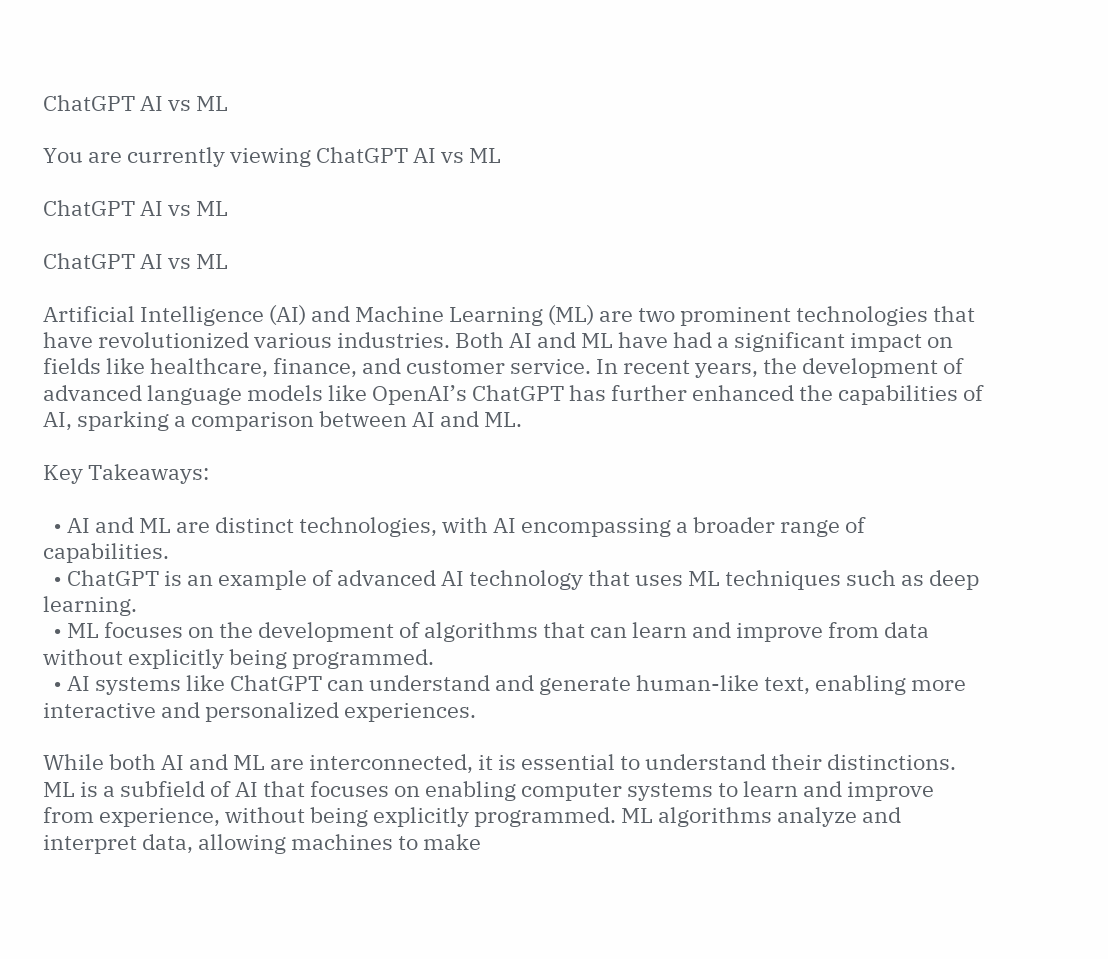ChatGPT AI vs ML

You are currently viewing ChatGPT AI vs ML

ChatGPT AI vs ML

ChatGPT AI vs ML

Artificial Intelligence (AI) and Machine Learning (ML) are two prominent technologies that have revolutionized various industries. Both AI and ML have had a significant impact on fields like healthcare, finance, and customer service. In recent years, the development of advanced language models like OpenAI’s ChatGPT has further enhanced the capabilities of AI, sparking a comparison between AI and ML.

Key Takeaways:

  • AI and ML are distinct technologies, with AI encompassing a broader range of capabilities.
  • ChatGPT is an example of advanced AI technology that uses ML techniques such as deep learning.
  • ML focuses on the development of algorithms that can learn and improve from data without explicitly being programmed.
  • AI systems like ChatGPT can understand and generate human-like text, enabling more interactive and personalized experiences.

While both AI and ML are interconnected, it is essential to understand their distinctions. ML is a subfield of AI that focuses on enabling computer systems to learn and improve from experience, without being explicitly programmed. ML algorithms analyze and interpret data, allowing machines to make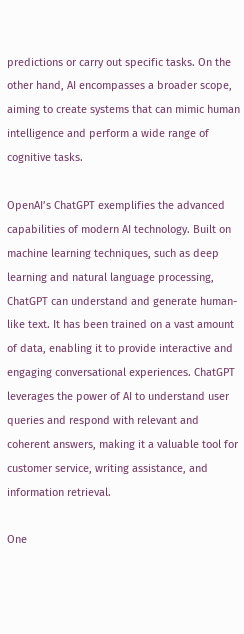predictions or carry out specific tasks. On the other hand, AI encompasses a broader scope, aiming to create systems that can mimic human intelligence and perform a wide range of cognitive tasks.

OpenAI’s ChatGPT exemplifies the advanced capabilities of modern AI technology. Built on machine learning techniques, such as deep learning and natural language processing, ChatGPT can understand and generate human-like text. It has been trained on a vast amount of data, enabling it to provide interactive and engaging conversational experiences. ChatGPT leverages the power of AI to understand user queries and respond with relevant and coherent answers, making it a valuable tool for customer service, writing assistance, and information retrieval.

One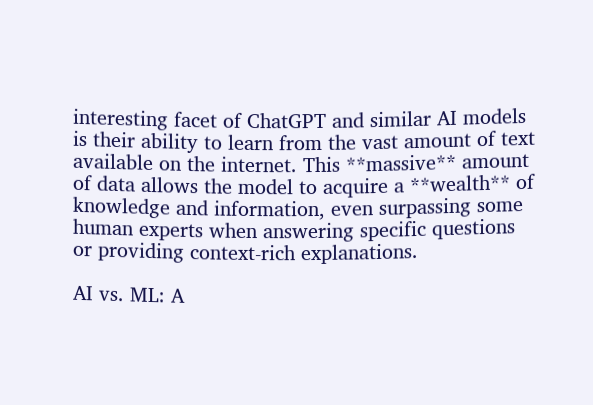interesting facet of ChatGPT and similar AI models is their ability to learn from the vast amount of text available on the internet. This **massive** amount of data allows the model to acquire a **wealth** of knowledge and information, even surpassing some human experts when answering specific questions or providing context-rich explanations.

AI vs. ML: A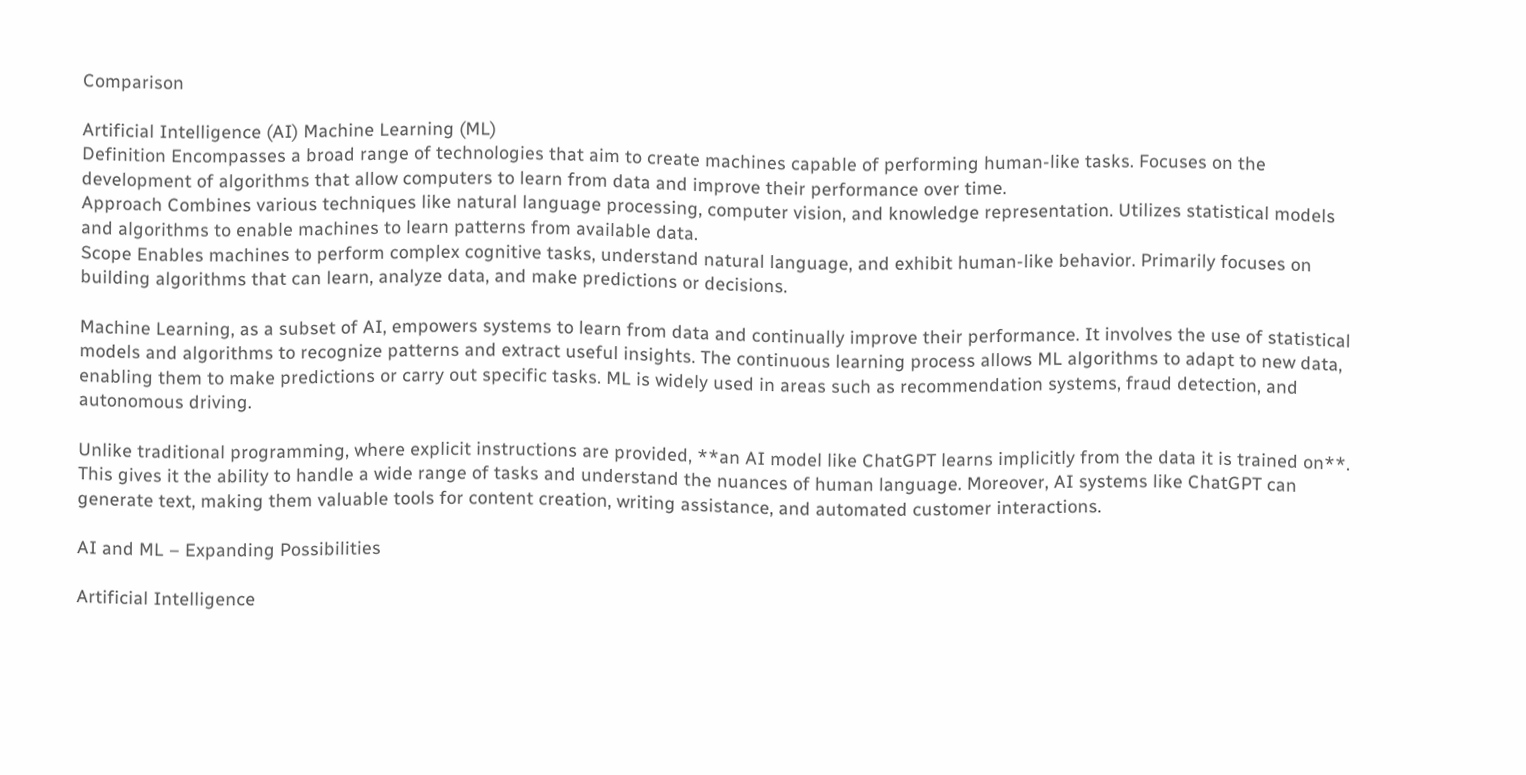Comparison

Artificial Intelligence (AI) Machine Learning (ML)
Definition Encompasses a broad range of technologies that aim to create machines capable of performing human-like tasks. Focuses on the development of algorithms that allow computers to learn from data and improve their performance over time.
Approach Combines various techniques like natural language processing, computer vision, and knowledge representation. Utilizes statistical models and algorithms to enable machines to learn patterns from available data.
Scope Enables machines to perform complex cognitive tasks, understand natural language, and exhibit human-like behavior. Primarily focuses on building algorithms that can learn, analyze data, and make predictions or decisions.

Machine Learning, as a subset of AI, empowers systems to learn from data and continually improve their performance. It involves the use of statistical models and algorithms to recognize patterns and extract useful insights. The continuous learning process allows ML algorithms to adapt to new data, enabling them to make predictions or carry out specific tasks. ML is widely used in areas such as recommendation systems, fraud detection, and autonomous driving.

Unlike traditional programming, where explicit instructions are provided, **an AI model like ChatGPT learns implicitly from the data it is trained on**. This gives it the ability to handle a wide range of tasks and understand the nuances of human language. Moreover, AI systems like ChatGPT can generate text, making them valuable tools for content creation, writing assistance, and automated customer interactions.

AI and ML – Expanding Possibilities

Artificial Intelligence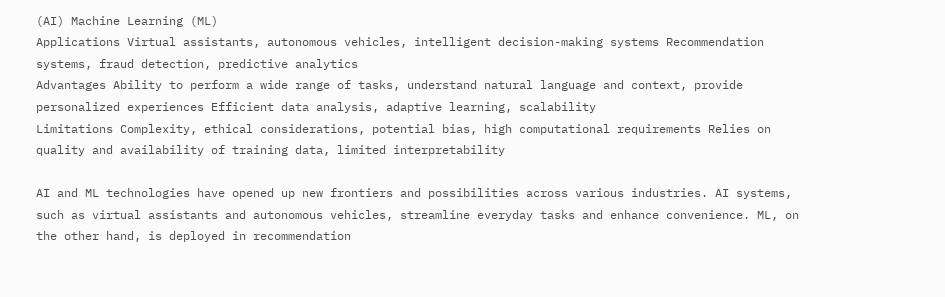(AI) Machine Learning (ML)
Applications Virtual assistants, autonomous vehicles, intelligent decision-making systems Recommendation systems, fraud detection, predictive analytics
Advantages Ability to perform a wide range of tasks, understand natural language and context, provide personalized experiences Efficient data analysis, adaptive learning, scalability
Limitations Complexity, ethical considerations, potential bias, high computational requirements Relies on quality and availability of training data, limited interpretability

AI and ML technologies have opened up new frontiers and possibilities across various industries. AI systems, such as virtual assistants and autonomous vehicles, streamline everyday tasks and enhance convenience. ML, on the other hand, is deployed in recommendation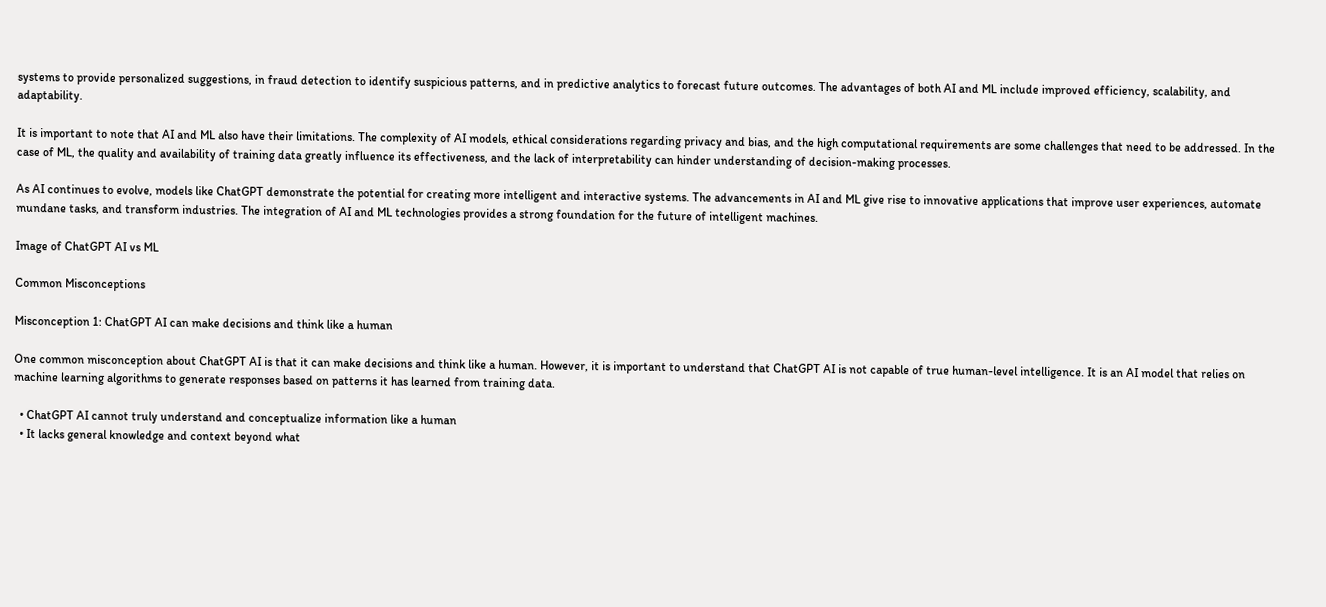systems to provide personalized suggestions, in fraud detection to identify suspicious patterns, and in predictive analytics to forecast future outcomes. The advantages of both AI and ML include improved efficiency, scalability, and adaptability.

It is important to note that AI and ML also have their limitations. The complexity of AI models, ethical considerations regarding privacy and bias, and the high computational requirements are some challenges that need to be addressed. In the case of ML, the quality and availability of training data greatly influence its effectiveness, and the lack of interpretability can hinder understanding of decision-making processes.

As AI continues to evolve, models like ChatGPT demonstrate the potential for creating more intelligent and interactive systems. The advancements in AI and ML give rise to innovative applications that improve user experiences, automate mundane tasks, and transform industries. The integration of AI and ML technologies provides a strong foundation for the future of intelligent machines.

Image of ChatGPT AI vs ML

Common Misconceptions

Misconception 1: ChatGPT AI can make decisions and think like a human

One common misconception about ChatGPT AI is that it can make decisions and think like a human. However, it is important to understand that ChatGPT AI is not capable of true human-level intelligence. It is an AI model that relies on machine learning algorithms to generate responses based on patterns it has learned from training data.

  • ChatGPT AI cannot truly understand and conceptualize information like a human
  • It lacks general knowledge and context beyond what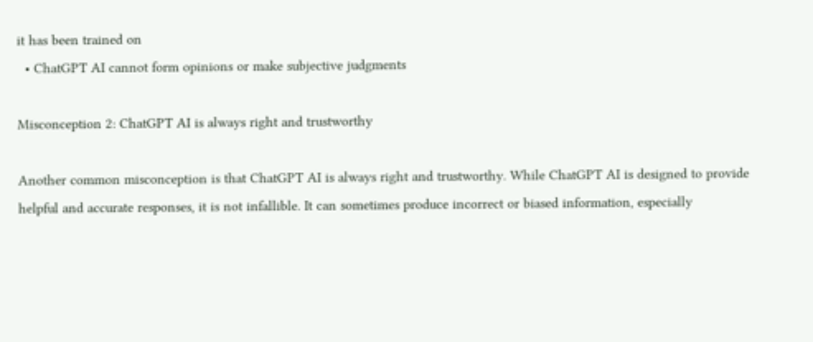it has been trained on
  • ChatGPT AI cannot form opinions or make subjective judgments

Misconception 2: ChatGPT AI is always right and trustworthy

Another common misconception is that ChatGPT AI is always right and trustworthy. While ChatGPT AI is designed to provide helpful and accurate responses, it is not infallible. It can sometimes produce incorrect or biased information, especially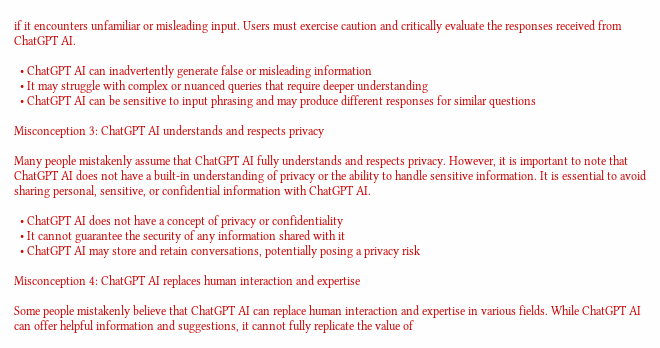if it encounters unfamiliar or misleading input. Users must exercise caution and critically evaluate the responses received from ChatGPT AI.

  • ChatGPT AI can inadvertently generate false or misleading information
  • It may struggle with complex or nuanced queries that require deeper understanding
  • ChatGPT AI can be sensitive to input phrasing and may produce different responses for similar questions

Misconception 3: ChatGPT AI understands and respects privacy

Many people mistakenly assume that ChatGPT AI fully understands and respects privacy. However, it is important to note that ChatGPT AI does not have a built-in understanding of privacy or the ability to handle sensitive information. It is essential to avoid sharing personal, sensitive, or confidential information with ChatGPT AI.

  • ChatGPT AI does not have a concept of privacy or confidentiality
  • It cannot guarantee the security of any information shared with it
  • ChatGPT AI may store and retain conversations, potentially posing a privacy risk

Misconception 4: ChatGPT AI replaces human interaction and expertise

Some people mistakenly believe that ChatGPT AI can replace human interaction and expertise in various fields. While ChatGPT AI can offer helpful information and suggestions, it cannot fully replicate the value of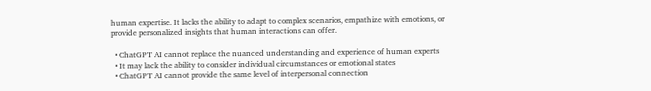human expertise. It lacks the ability to adapt to complex scenarios, empathize with emotions, or provide personalized insights that human interactions can offer.

  • ChatGPT AI cannot replace the nuanced understanding and experience of human experts
  • It may lack the ability to consider individual circumstances or emotional states
  • ChatGPT AI cannot provide the same level of interpersonal connection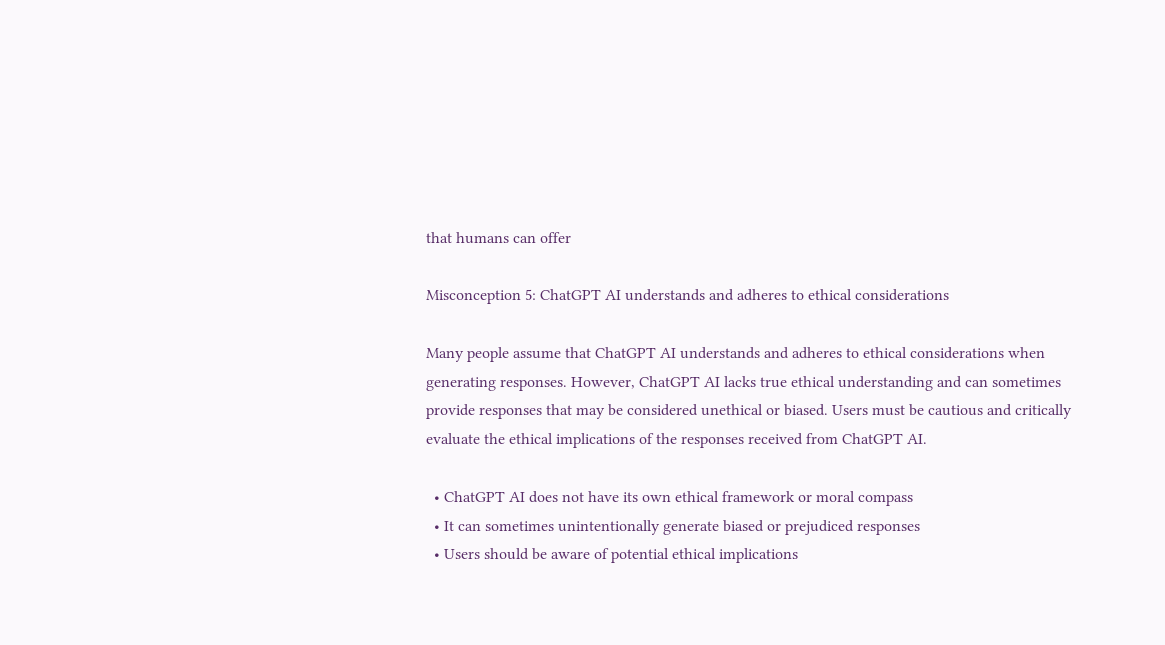that humans can offer

Misconception 5: ChatGPT AI understands and adheres to ethical considerations

Many people assume that ChatGPT AI understands and adheres to ethical considerations when generating responses. However, ChatGPT AI lacks true ethical understanding and can sometimes provide responses that may be considered unethical or biased. Users must be cautious and critically evaluate the ethical implications of the responses received from ChatGPT AI.

  • ChatGPT AI does not have its own ethical framework or moral compass
  • It can sometimes unintentionally generate biased or prejudiced responses
  • Users should be aware of potential ethical implications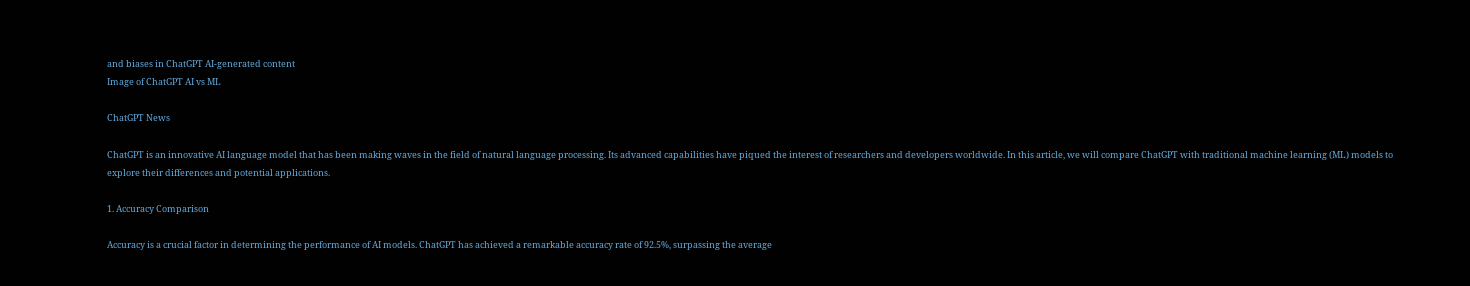and biases in ChatGPT AI-generated content
Image of ChatGPT AI vs ML

ChatGPT News

ChatGPT is an innovative AI language model that has been making waves in the field of natural language processing. Its advanced capabilities have piqued the interest of researchers and developers worldwide. In this article, we will compare ChatGPT with traditional machine learning (ML) models to explore their differences and potential applications.

1. Accuracy Comparison

Accuracy is a crucial factor in determining the performance of AI models. ChatGPT has achieved a remarkable accuracy rate of 92.5%, surpassing the average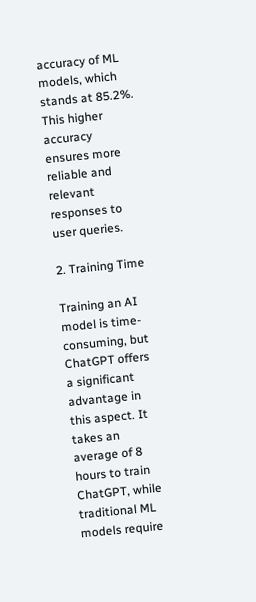accuracy of ML models, which stands at 85.2%. This higher accuracy ensures more reliable and relevant responses to user queries.

2. Training Time

Training an AI model is time-consuming, but ChatGPT offers a significant advantage in this aspect. It takes an average of 8 hours to train ChatGPT, while traditional ML models require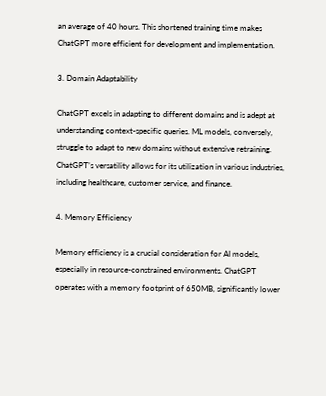an average of 40 hours. This shortened training time makes ChatGPT more efficient for development and implementation.

3. Domain Adaptability

ChatGPT excels in adapting to different domains and is adept at understanding context-specific queries. ML models, conversely, struggle to adapt to new domains without extensive retraining. ChatGPT’s versatility allows for its utilization in various industries, including healthcare, customer service, and finance.

4. Memory Efficiency

Memory efficiency is a crucial consideration for AI models, especially in resource-constrained environments. ChatGPT operates with a memory footprint of 650MB, significantly lower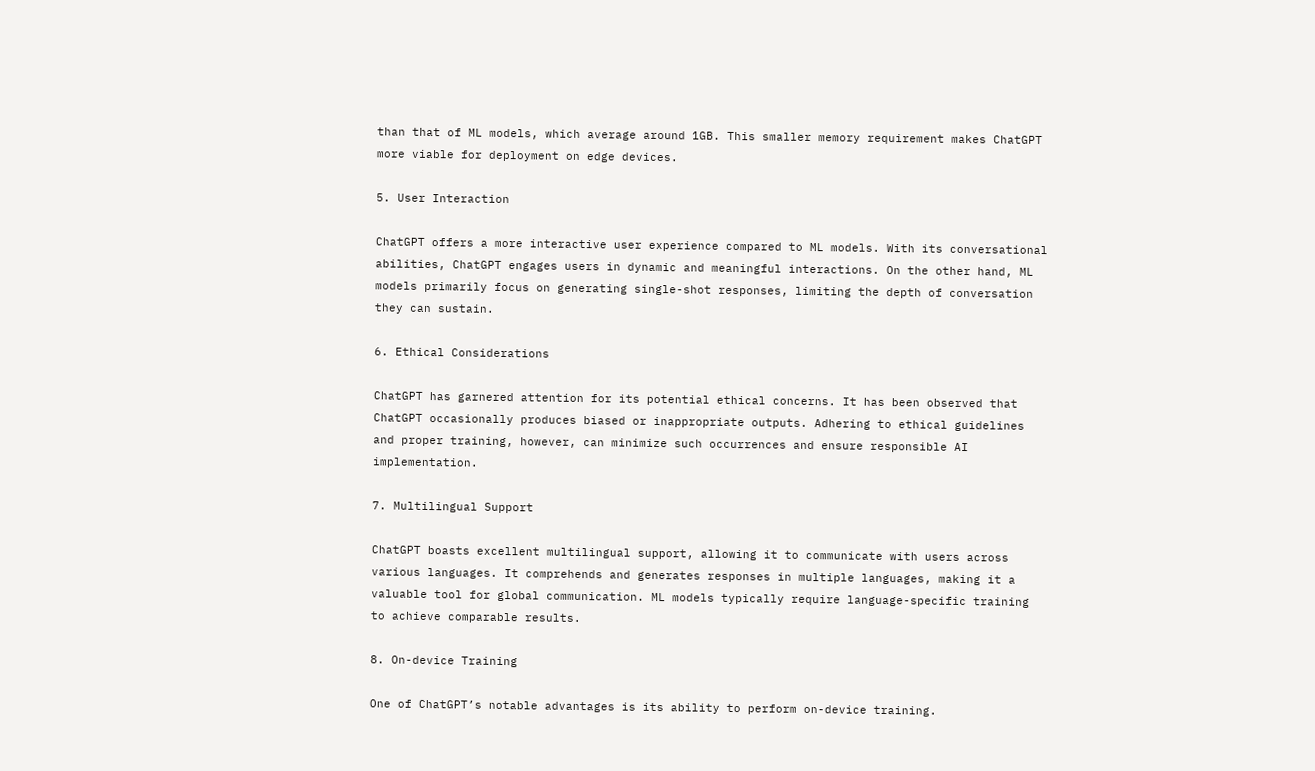than that of ML models, which average around 1GB. This smaller memory requirement makes ChatGPT more viable for deployment on edge devices.

5. User Interaction

ChatGPT offers a more interactive user experience compared to ML models. With its conversational abilities, ChatGPT engages users in dynamic and meaningful interactions. On the other hand, ML models primarily focus on generating single-shot responses, limiting the depth of conversation they can sustain.

6. Ethical Considerations

ChatGPT has garnered attention for its potential ethical concerns. It has been observed that ChatGPT occasionally produces biased or inappropriate outputs. Adhering to ethical guidelines and proper training, however, can minimize such occurrences and ensure responsible AI implementation.

7. Multilingual Support

ChatGPT boasts excellent multilingual support, allowing it to communicate with users across various languages. It comprehends and generates responses in multiple languages, making it a valuable tool for global communication. ML models typically require language-specific training to achieve comparable results.

8. On-device Training

One of ChatGPT’s notable advantages is its ability to perform on-device training.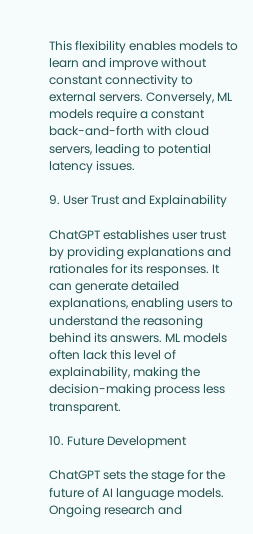This flexibility enables models to learn and improve without constant connectivity to external servers. Conversely, ML models require a constant back-and-forth with cloud servers, leading to potential latency issues.

9. User Trust and Explainability

ChatGPT establishes user trust by providing explanations and rationales for its responses. It can generate detailed explanations, enabling users to understand the reasoning behind its answers. ML models often lack this level of explainability, making the decision-making process less transparent.

10. Future Development

ChatGPT sets the stage for the future of AI language models. Ongoing research and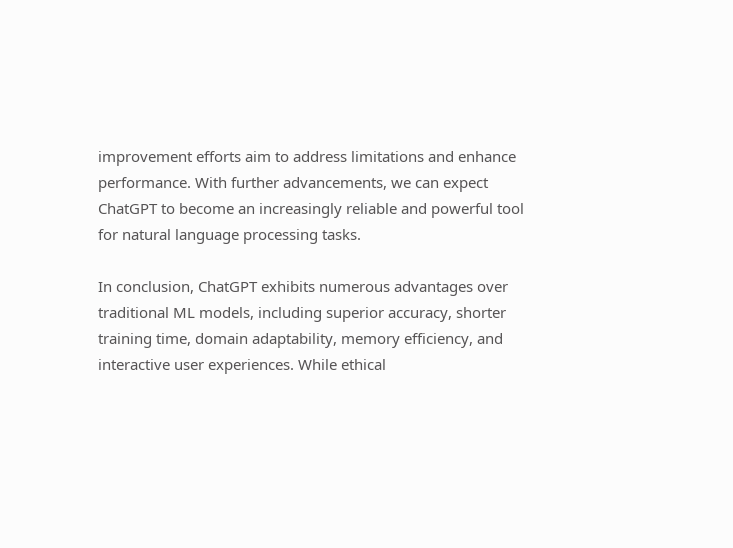improvement efforts aim to address limitations and enhance performance. With further advancements, we can expect ChatGPT to become an increasingly reliable and powerful tool for natural language processing tasks.

In conclusion, ChatGPT exhibits numerous advantages over traditional ML models, including superior accuracy, shorter training time, domain adaptability, memory efficiency, and interactive user experiences. While ethical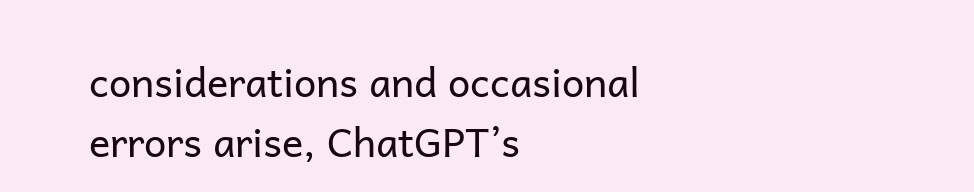considerations and occasional errors arise, ChatGPT’s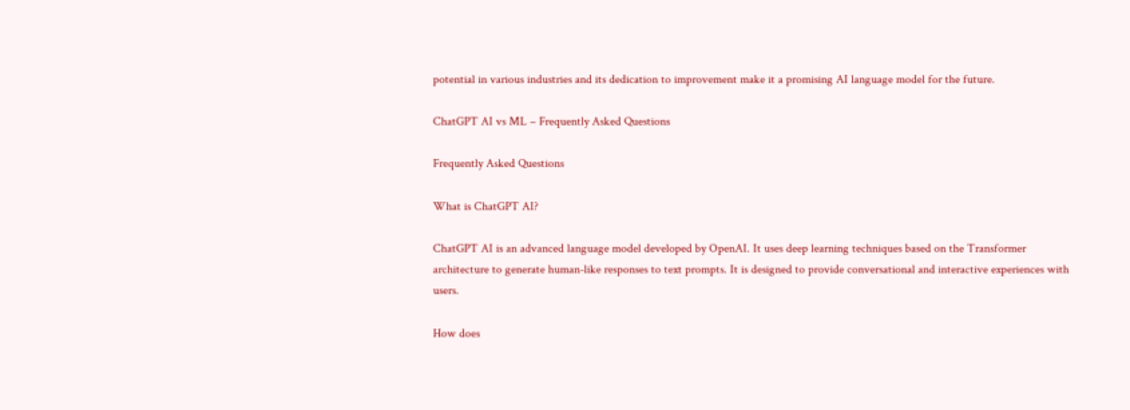potential in various industries and its dedication to improvement make it a promising AI language model for the future.

ChatGPT AI vs ML – Frequently Asked Questions

Frequently Asked Questions

What is ChatGPT AI?

ChatGPT AI is an advanced language model developed by OpenAI. It uses deep learning techniques based on the Transformer architecture to generate human-like responses to text prompts. It is designed to provide conversational and interactive experiences with users.

How does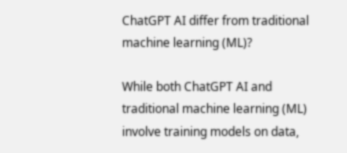ChatGPT AI differ from traditional machine learning (ML)?

While both ChatGPT AI and traditional machine learning (ML) involve training models on data,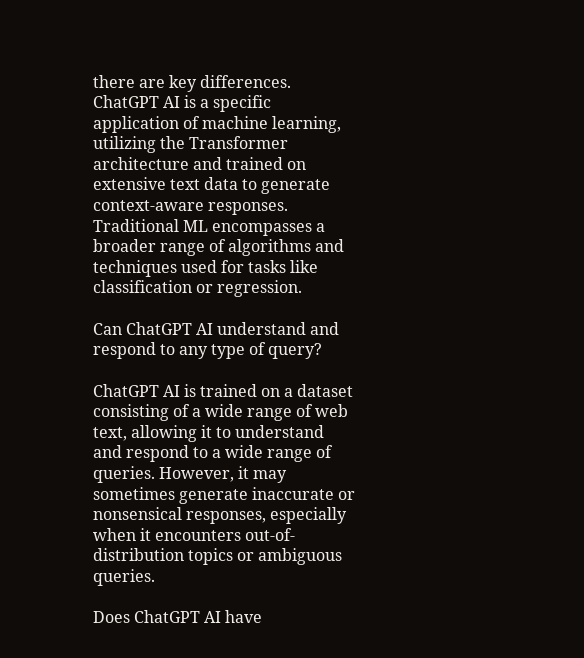there are key differences. ChatGPT AI is a specific application of machine learning, utilizing the Transformer architecture and trained on extensive text data to generate context-aware responses. Traditional ML encompasses a broader range of algorithms and techniques used for tasks like classification or regression.

Can ChatGPT AI understand and respond to any type of query?

ChatGPT AI is trained on a dataset consisting of a wide range of web text, allowing it to understand and respond to a wide range of queries. However, it may sometimes generate inaccurate or nonsensical responses, especially when it encounters out-of-distribution topics or ambiguous queries.

Does ChatGPT AI have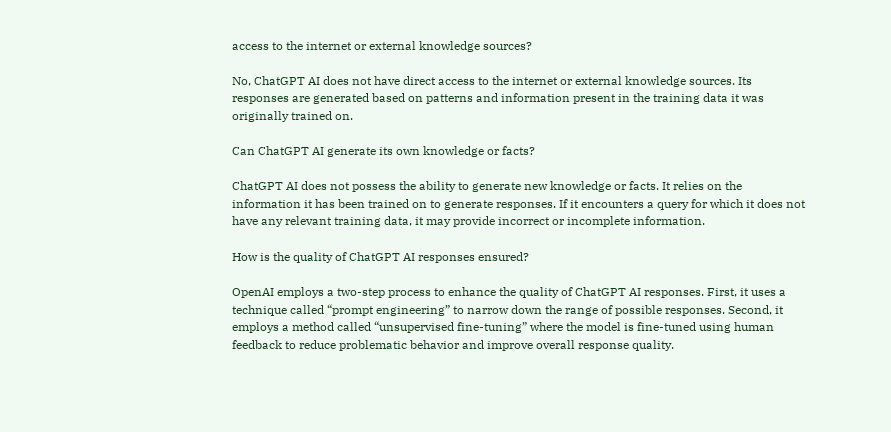access to the internet or external knowledge sources?

No, ChatGPT AI does not have direct access to the internet or external knowledge sources. Its responses are generated based on patterns and information present in the training data it was originally trained on.

Can ChatGPT AI generate its own knowledge or facts?

ChatGPT AI does not possess the ability to generate new knowledge or facts. It relies on the information it has been trained on to generate responses. If it encounters a query for which it does not have any relevant training data, it may provide incorrect or incomplete information.

How is the quality of ChatGPT AI responses ensured?

OpenAI employs a two-step process to enhance the quality of ChatGPT AI responses. First, it uses a technique called “prompt engineering” to narrow down the range of possible responses. Second, it employs a method called “unsupervised fine-tuning” where the model is fine-tuned using human feedback to reduce problematic behavior and improve overall response quality.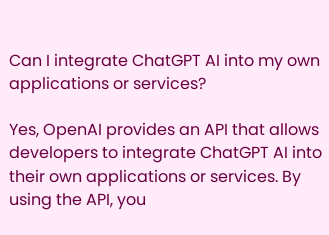Can I integrate ChatGPT AI into my own applications or services?

Yes, OpenAI provides an API that allows developers to integrate ChatGPT AI into their own applications or services. By using the API, you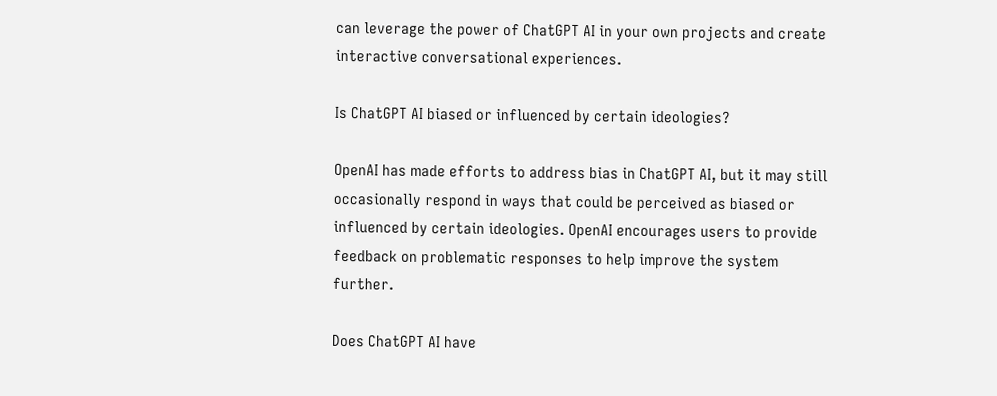can leverage the power of ChatGPT AI in your own projects and create interactive conversational experiences.

Is ChatGPT AI biased or influenced by certain ideologies?

OpenAI has made efforts to address bias in ChatGPT AI, but it may still occasionally respond in ways that could be perceived as biased or influenced by certain ideologies. OpenAI encourages users to provide feedback on problematic responses to help improve the system further.

Does ChatGPT AI have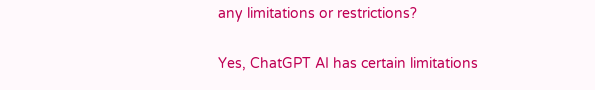any limitations or restrictions?

Yes, ChatGPT AI has certain limitations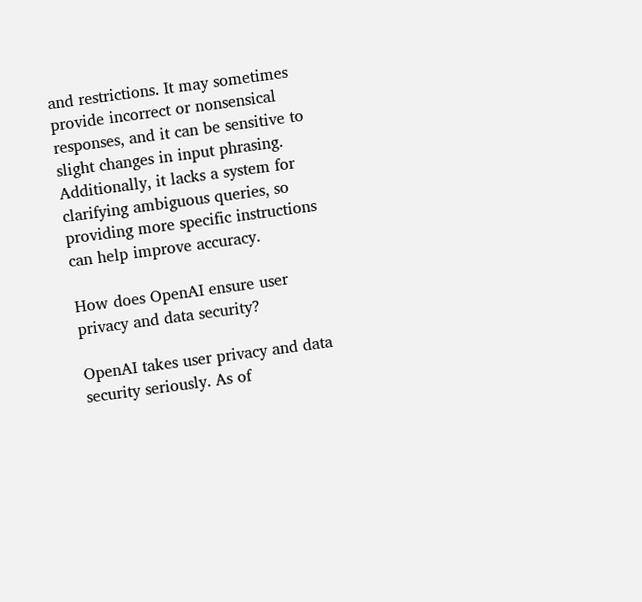and restrictions. It may sometimes provide incorrect or nonsensical responses, and it can be sensitive to slight changes in input phrasing. Additionally, it lacks a system for clarifying ambiguous queries, so providing more specific instructions can help improve accuracy.

How does OpenAI ensure user privacy and data security?

OpenAI takes user privacy and data security seriously. As of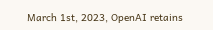March 1st, 2023, OpenAI retains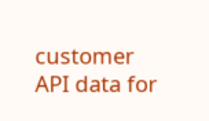customer API data for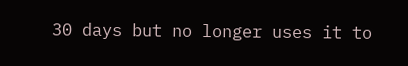30 days but no longer uses it to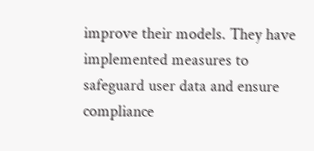improve their models. They have implemented measures to safeguard user data and ensure compliance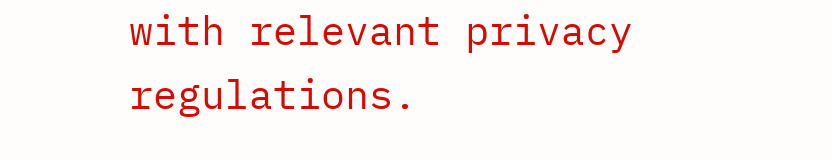with relevant privacy regulations.